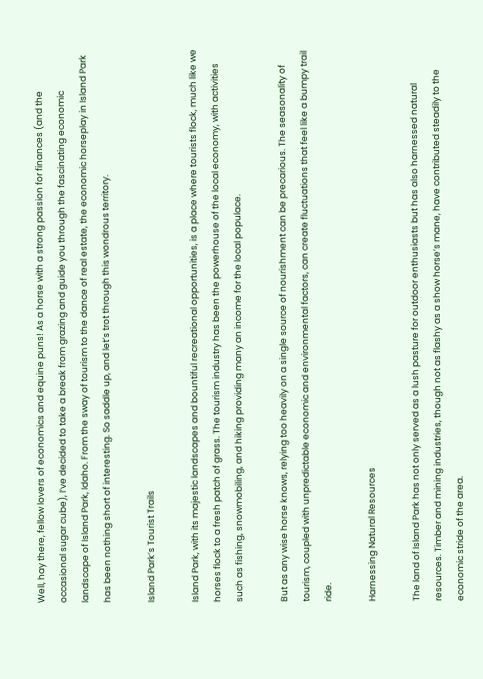Well, hay there, fellow lovers of economics and equine puns! As a horse with a strong passion for finances (and the occasional sugar cube), I’ve decided to take a break from grazing and guide you through the fascinating economic landscape of Island Park, Idaho. From the sway of tourism to the dance of real estate, the economic horseplay in Island Park has been nothing short of interesting. So saddle up, and let’s trot through this wondrous territory.

Island Park’s Tourist Trails

Island Park, with its majestic landscapes and bountiful recreational opportunities, is a place where tourists flock, much like we horses flock to a fresh patch of grass. The tourism industry has been the powerhouse of the local economy, with activities such as fishing, snowmobiling, and hiking providing many an income for the local populace.

But as any wise horse knows, relying too heavily on a single source of nourishment can be precarious. The seasonality of tourism, coupled with unpredictable economic and environmental factors, can create fluctuations that feel like a bumpy trail ride.

Harnessing Natural Resources

The land of Island Park has not only served as a lush pasture for outdoor enthusiasts but has also harnessed natural resources. Timber and mining industries, though not as flashy as a show horse’s mane, have contributed steadily to the economic stride of the area.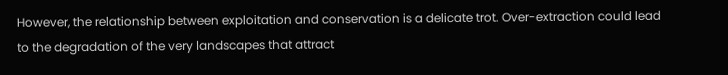However, the relationship between exploitation and conservation is a delicate trot. Over-extraction could lead to the degradation of the very landscapes that attract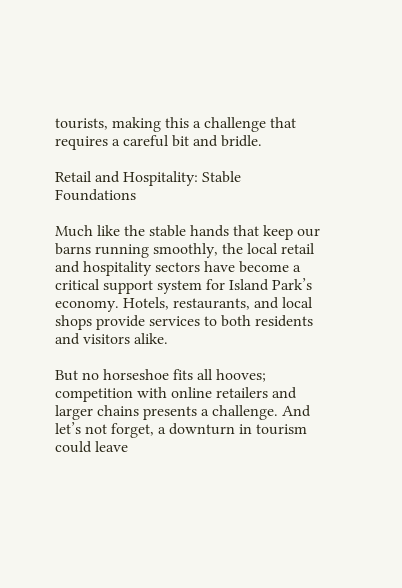tourists, making this a challenge that requires a careful bit and bridle.

Retail and Hospitality: Stable Foundations

Much like the stable hands that keep our barns running smoothly, the local retail and hospitality sectors have become a critical support system for Island Park’s economy. Hotels, restaurants, and local shops provide services to both residents and visitors alike.

But no horseshoe fits all hooves; competition with online retailers and larger chains presents a challenge. And let’s not forget, a downturn in tourism could leave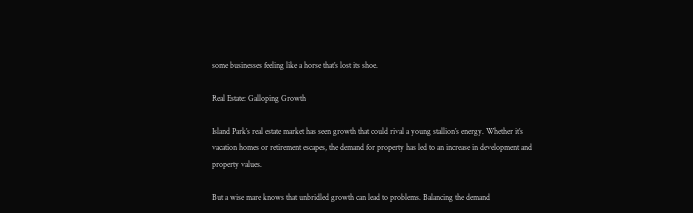some businesses feeling like a horse that’s lost its shoe.

Real Estate: Galloping Growth

Island Park’s real estate market has seen growth that could rival a young stallion’s energy. Whether it’s vacation homes or retirement escapes, the demand for property has led to an increase in development and property values.

But a wise mare knows that unbridled growth can lead to problems. Balancing the demand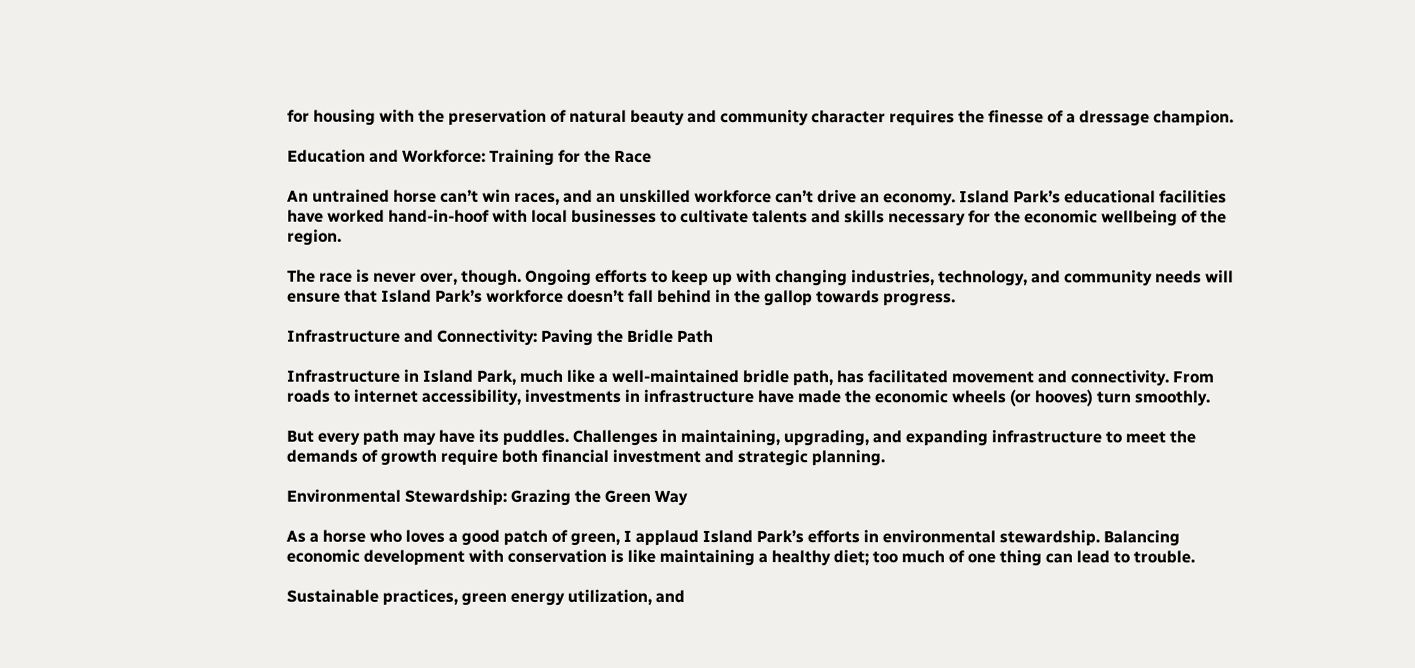for housing with the preservation of natural beauty and community character requires the finesse of a dressage champion.

Education and Workforce: Training for the Race

An untrained horse can’t win races, and an unskilled workforce can’t drive an economy. Island Park’s educational facilities have worked hand-in-hoof with local businesses to cultivate talents and skills necessary for the economic wellbeing of the region.

The race is never over, though. Ongoing efforts to keep up with changing industries, technology, and community needs will ensure that Island Park’s workforce doesn’t fall behind in the gallop towards progress.

Infrastructure and Connectivity: Paving the Bridle Path

Infrastructure in Island Park, much like a well-maintained bridle path, has facilitated movement and connectivity. From roads to internet accessibility, investments in infrastructure have made the economic wheels (or hooves) turn smoothly.

But every path may have its puddles. Challenges in maintaining, upgrading, and expanding infrastructure to meet the demands of growth require both financial investment and strategic planning.

Environmental Stewardship: Grazing the Green Way

As a horse who loves a good patch of green, I applaud Island Park’s efforts in environmental stewardship. Balancing economic development with conservation is like maintaining a healthy diet; too much of one thing can lead to trouble.

Sustainable practices, green energy utilization, and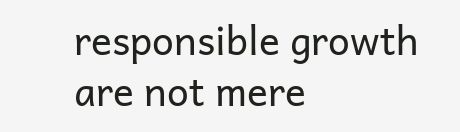responsible growth are not mere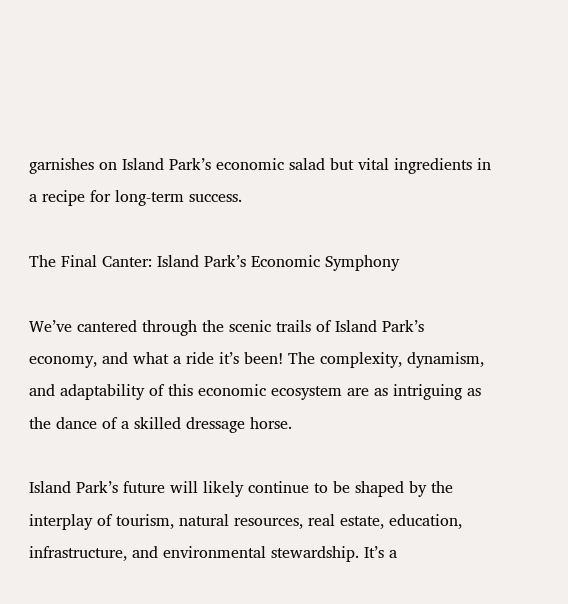garnishes on Island Park’s economic salad but vital ingredients in a recipe for long-term success.

The Final Canter: Island Park’s Economic Symphony

We’ve cantered through the scenic trails of Island Park’s economy, and what a ride it’s been! The complexity, dynamism, and adaptability of this economic ecosystem are as intriguing as the dance of a skilled dressage horse.

Island Park’s future will likely continue to be shaped by the interplay of tourism, natural resources, real estate, education, infrastructure, and environmental stewardship. It’s a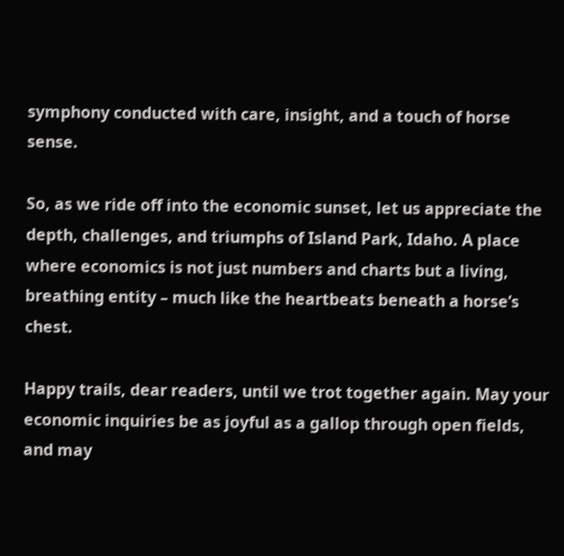symphony conducted with care, insight, and a touch of horse sense.

So, as we ride off into the economic sunset, let us appreciate the depth, challenges, and triumphs of Island Park, Idaho. A place where economics is not just numbers and charts but a living, breathing entity – much like the heartbeats beneath a horse’s chest.

Happy trails, dear readers, until we trot together again. May your economic inquiries be as joyful as a gallop through open fields, and may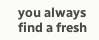you always find a fresh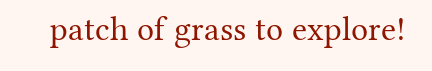patch of grass to explore!